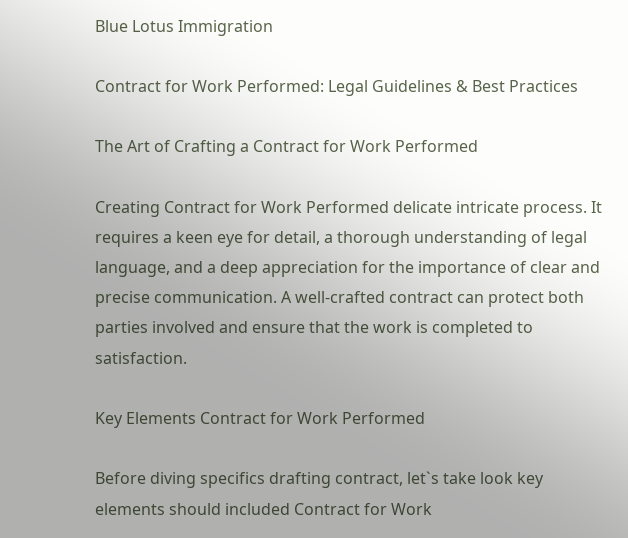Blue Lotus Immigration

Contract for Work Performed: Legal Guidelines & Best Practices

The Art of Crafting a Contract for Work Performed

Creating Contract for Work Performed delicate intricate process. It requires a keen eye for detail, a thorough understanding of legal language, and a deep appreciation for the importance of clear and precise communication. A well-crafted contract can protect both parties involved and ensure that the work is completed to satisfaction.

Key Elements Contract for Work Performed

Before diving specifics drafting contract, let`s take look key elements should included Contract for Work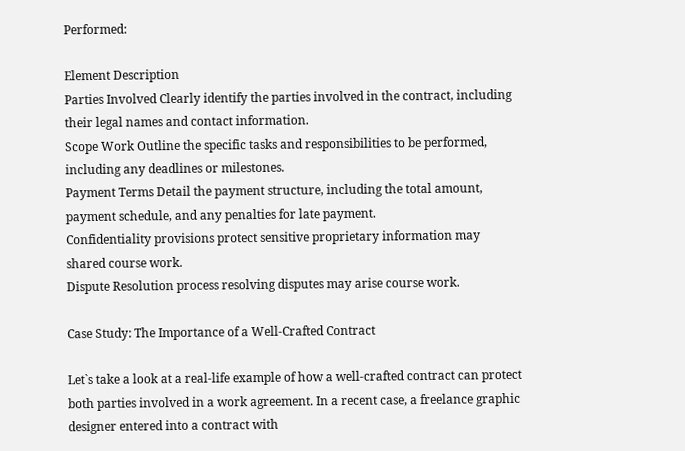Performed:

Element Description
Parties Involved Clearly identify the parties involved in the contract, including their legal names and contact information.
Scope Work Outline the specific tasks and responsibilities to be performed, including any deadlines or milestones.
Payment Terms Detail the payment structure, including the total amount, payment schedule, and any penalties for late payment.
Confidentiality provisions protect sensitive proprietary information may shared course work.
Dispute Resolution process resolving disputes may arise course work.

Case Study: The Importance of a Well-Crafted Contract

Let`s take a look at a real-life example of how a well-crafted contract can protect both parties involved in a work agreement. In a recent case, a freelance graphic designer entered into a contract with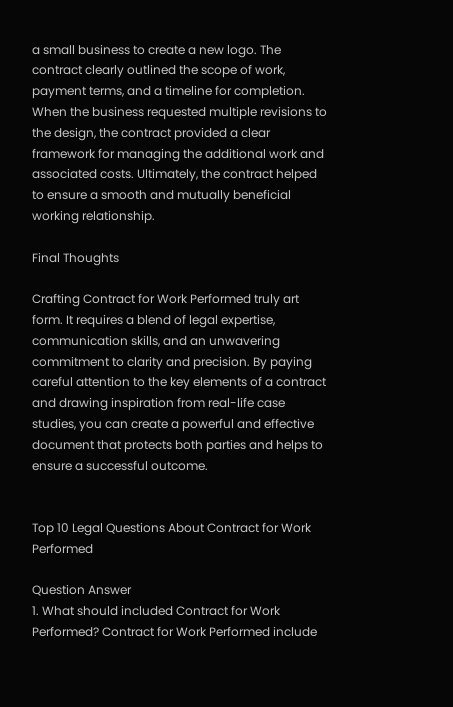a small business to create a new logo. The contract clearly outlined the scope of work, payment terms, and a timeline for completion. When the business requested multiple revisions to the design, the contract provided a clear framework for managing the additional work and associated costs. Ultimately, the contract helped to ensure a smooth and mutually beneficial working relationship.

Final Thoughts

Crafting Contract for Work Performed truly art form. It requires a blend of legal expertise, communication skills, and an unwavering commitment to clarity and precision. By paying careful attention to the key elements of a contract and drawing inspiration from real-life case studies, you can create a powerful and effective document that protects both parties and helps to ensure a successful outcome.


Top 10 Legal Questions About Contract for Work Performed

Question Answer
1. What should included Contract for Work Performed? Contract for Work Performed include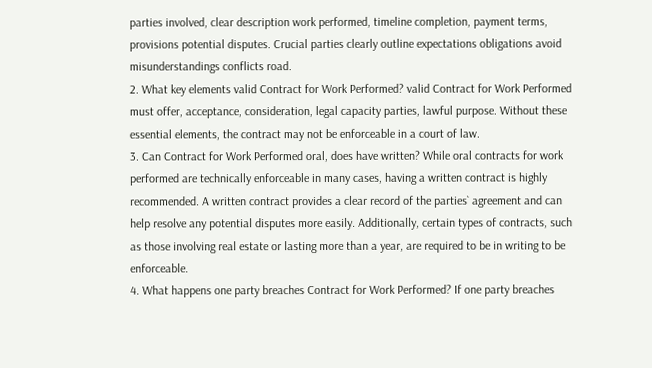parties involved, clear description work performed, timeline completion, payment terms, provisions potential disputes. Crucial parties clearly outline expectations obligations avoid misunderstandings conflicts road.
2. What key elements valid Contract for Work Performed? valid Contract for Work Performed must offer, acceptance, consideration, legal capacity parties, lawful purpose. Without these essential elements, the contract may not be enforceable in a court of law.
3. Can Contract for Work Performed oral, does have written? While oral contracts for work performed are technically enforceable in many cases, having a written contract is highly recommended. A written contract provides a clear record of the parties` agreement and can help resolve any potential disputes more easily. Additionally, certain types of contracts, such as those involving real estate or lasting more than a year, are required to be in writing to be enforceable.
4. What happens one party breaches Contract for Work Performed? If one party breaches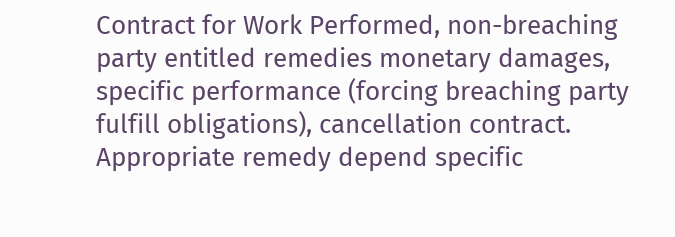Contract for Work Performed, non-breaching party entitled remedies monetary damages, specific performance (forcing breaching party fulfill obligations), cancellation contract. Appropriate remedy depend specific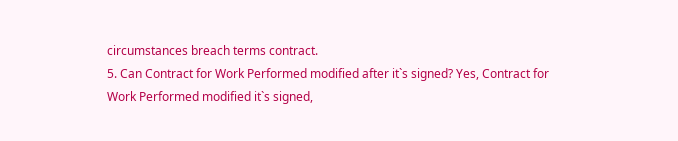circumstances breach terms contract.
5. Can Contract for Work Performed modified after it`s signed? Yes, Contract for Work Performed modified it`s signed,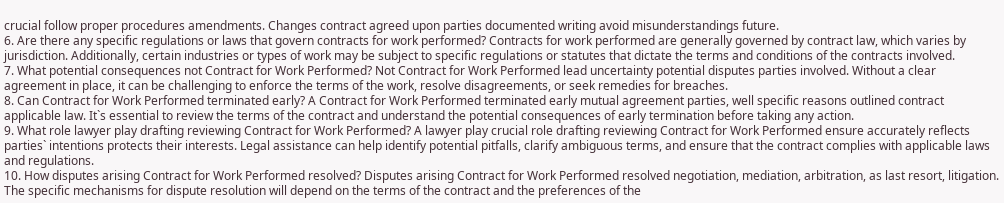crucial follow proper procedures amendments. Changes contract agreed upon parties documented writing avoid misunderstandings future.
6. Are there any specific regulations or laws that govern contracts for work performed? Contracts for work performed are generally governed by contract law, which varies by jurisdiction. Additionally, certain industries or types of work may be subject to specific regulations or statutes that dictate the terms and conditions of the contracts involved.
7. What potential consequences not Contract for Work Performed? Not Contract for Work Performed lead uncertainty potential disputes parties involved. Without a clear agreement in place, it can be challenging to enforce the terms of the work, resolve disagreements, or seek remedies for breaches.
8. Can Contract for Work Performed terminated early? A Contract for Work Performed terminated early mutual agreement parties, well specific reasons outlined contract applicable law. It`s essential to review the terms of the contract and understand the potential consequences of early termination before taking any action.
9. What role lawyer play drafting reviewing Contract for Work Performed? A lawyer play crucial role drafting reviewing Contract for Work Performed ensure accurately reflects parties` intentions protects their interests. Legal assistance can help identify potential pitfalls, clarify ambiguous terms, and ensure that the contract complies with applicable laws and regulations.
10. How disputes arising Contract for Work Performed resolved? Disputes arising Contract for Work Performed resolved negotiation, mediation, arbitration, as last resort, litigation. The specific mechanisms for dispute resolution will depend on the terms of the contract and the preferences of the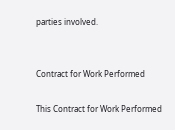parties involved.


Contract for Work Performed

This Contract for Work Performed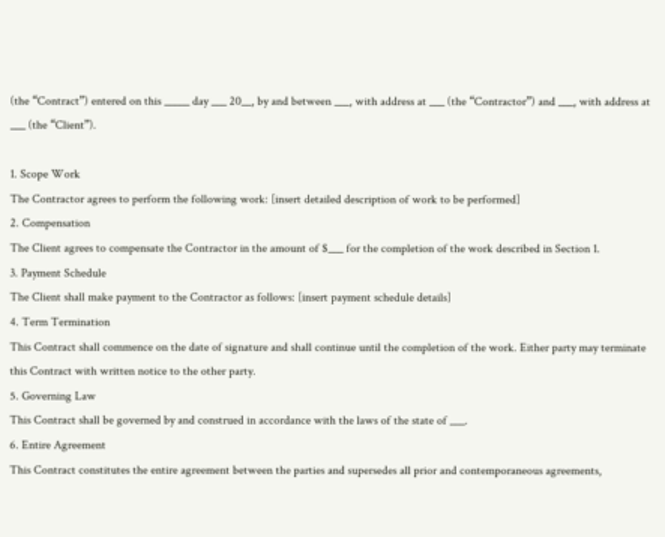(the “Contract”) entered on this _____ day ___ 20__, by and between ___, with address at ___ (the “Contractor”) and ___, with address at ___ (the “Client”).

1. Scope Work
The Contractor agrees to perform the following work: [insert detailed description of work to be performed]
2. Compensation
The Client agrees to compensate the Contractor in the amount of $___ for the completion of the work described in Section 1.
3. Payment Schedule
The Client shall make payment to the Contractor as follows: [insert payment schedule details]
4. Term Termination
This Contract shall commence on the date of signature and shall continue until the completion of the work. Either party may terminate this Contract with written notice to the other party.
5. Governing Law
This Contract shall be governed by and construed in accordance with the laws of the state of ___.
6. Entire Agreement
This Contract constitutes the entire agreement between the parties and supersedes all prior and contemporaneous agreements,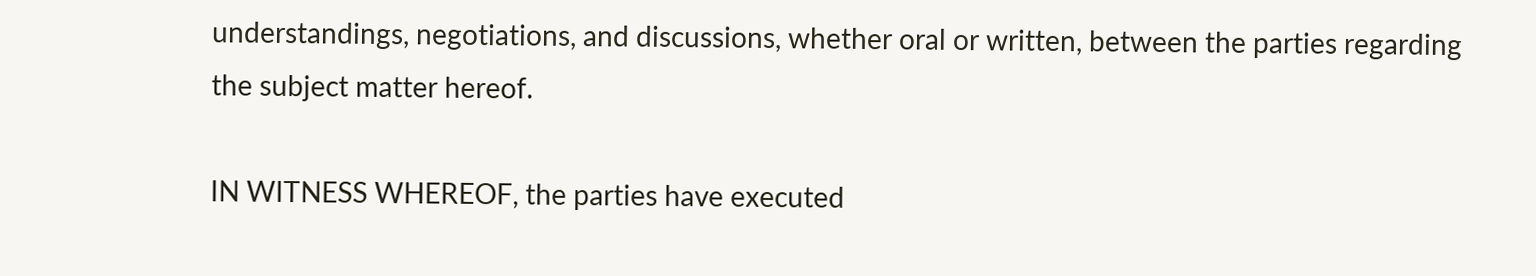understandings, negotiations, and discussions, whether oral or written, between the parties regarding the subject matter hereof.

IN WITNESS WHEREOF, the parties have executed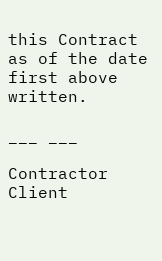this Contract as of the date first above written.

___ ___

Contractor Client